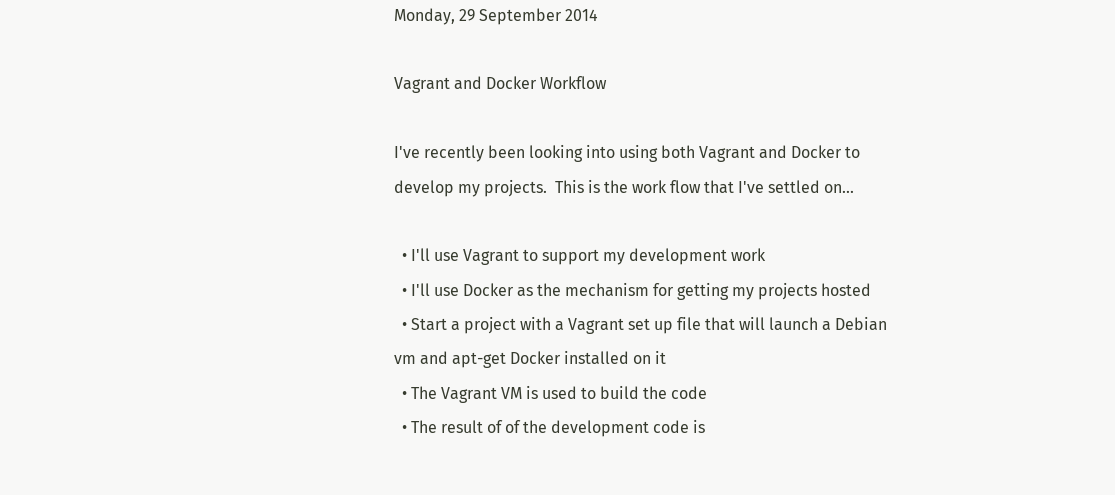Monday, 29 September 2014

Vagrant and Docker Workflow

I've recently been looking into using both Vagrant and Docker to develop my projects.  This is the work flow that I've settled on...

  • I'll use Vagrant to support my development work
  • I'll use Docker as the mechanism for getting my projects hosted
  • Start a project with a Vagrant set up file that will launch a Debian vm and apt-get Docker installed on it
  • The Vagrant VM is used to build the code
  • The result of of the development code is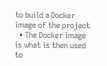to build a Docker image of the project
  • The Docker image is what is then used to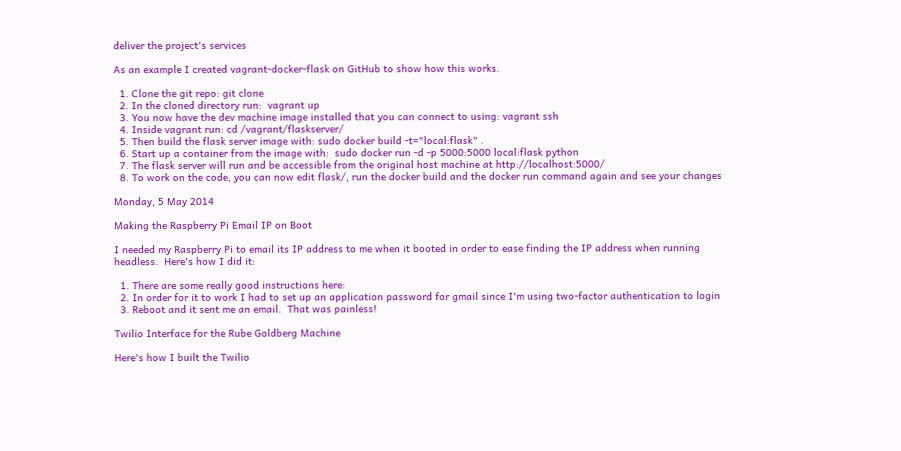deliver the project's services

As an example I created vagrant-docker-flask on GitHub to show how this works.

  1. Clone the git repo: git clone
  2. In the cloned directory run:  vagrant up
  3. You now have the dev machine image installed that you can connect to using: vagrant ssh
  4. Inside vagrant run: cd /vagrant/flaskserver/
  5. Then build the flask server image with: sudo docker build -t="local:flask" .
  6. Start up a container from the image with:  sudo docker run -d -p 5000:5000 local:flask python
  7. The flask server will run and be accessible from the original host machine at http://localhost:5000/
  8. To work on the code, you can now edit flask/, run the docker build and the docker run command again and see your changes

Monday, 5 May 2014

Making the Raspberry Pi Email IP on Boot

I needed my Raspberry Pi to email its IP address to me when it booted in order to ease finding the IP address when running headless.  Here's how I did it:

  1. There are some really good instructions here:
  2. In order for it to work I had to set up an application password for gmail since I'm using two-factor authentication to login
  3. Reboot and it sent me an email.  That was painless!

Twilio Interface for the Rube Goldberg Machine

Here's how I built the Twilio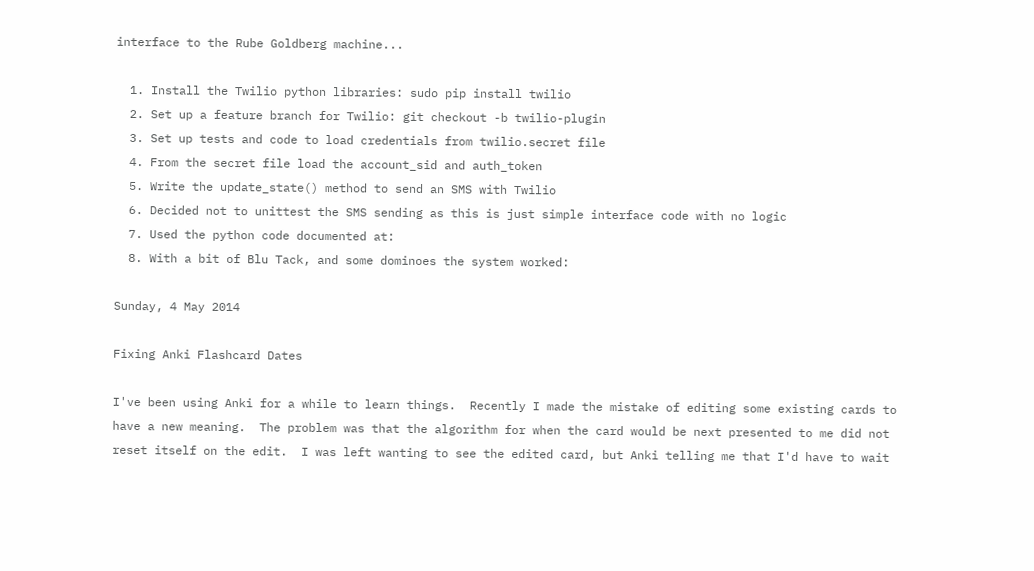interface to the Rube Goldberg machine...

  1. Install the Twilio python libraries: sudo pip install twilio
  2. Set up a feature branch for Twilio: git checkout -b twilio-plugin
  3. Set up tests and code to load credentials from twilio.secret file
  4. From the secret file load the account_sid and auth_token
  5. Write the update_state() method to send an SMS with Twilio
  6. Decided not to unittest the SMS sending as this is just simple interface code with no logic
  7. Used the python code documented at:
  8. With a bit of Blu Tack, and some dominoes the system worked:

Sunday, 4 May 2014

Fixing Anki Flashcard Dates

I've been using Anki for a while to learn things.  Recently I made the mistake of editing some existing cards to have a new meaning.  The problem was that the algorithm for when the card would be next presented to me did not reset itself on the edit.  I was left wanting to see the edited card, but Anki telling me that I'd have to wait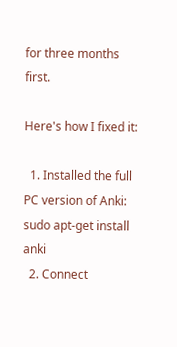for three months first.

Here's how I fixed it:

  1. Installed the full PC version of Anki:  sudo apt-get install anki
  2. Connect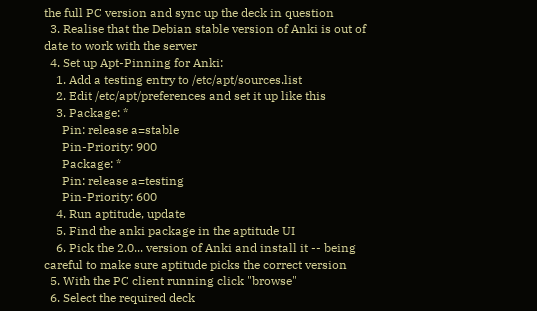the full PC version and sync up the deck in question
  3. Realise that the Debian stable version of Anki is out of date to work with the server
  4. Set up Apt-Pinning for Anki:
    1. Add a testing entry to /etc/apt/sources.list
    2. Edit /etc/apt/preferences and set it up like this
    3. Package: *
      Pin: release a=stable
      Pin-Priority: 900
      Package: *
      Pin: release a=testing
      Pin-Priority: 600
    4. Run aptitude, update
    5. Find the anki package in the aptitude UI
    6. Pick the 2.0... version of Anki and install it -- being careful to make sure aptitude picks the correct version
  5. With the PC client running click "browse"
  6. Select the required deck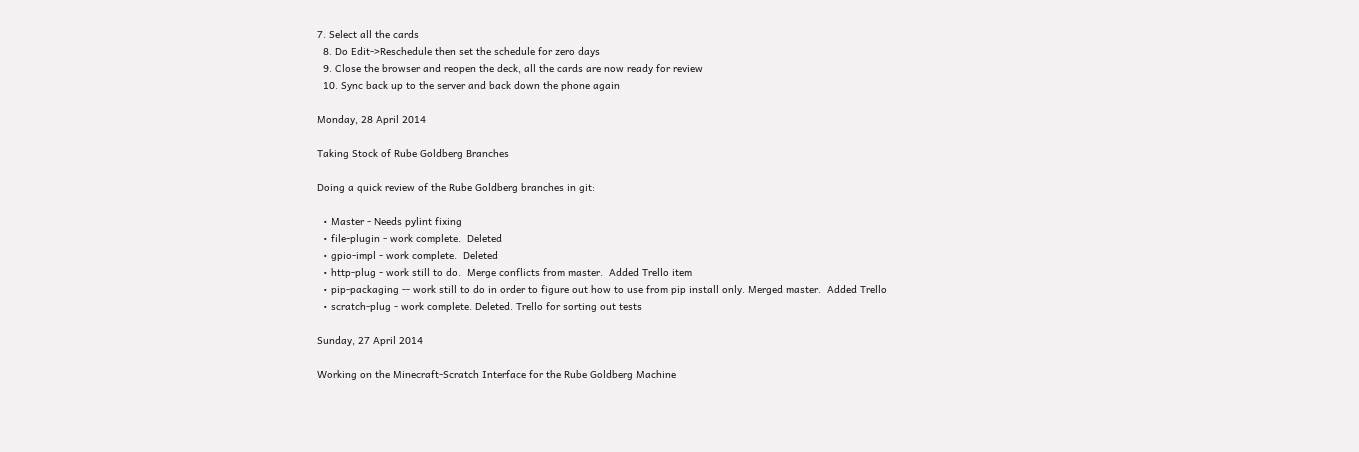7. Select all the cards
  8. Do Edit->Reschedule then set the schedule for zero days
  9. Close the browser and reopen the deck, all the cards are now ready for review
  10. Sync back up to the server and back down the phone again

Monday, 28 April 2014

Taking Stock of Rube Goldberg Branches

Doing a quick review of the Rube Goldberg branches in git:

  • Master - Needs pylint fixing
  • file-plugin - work complete.  Deleted
  • gpio-impl - work complete.  Deleted
  • http-plug - work still to do.  Merge conflicts from master.  Added Trello item
  • pip-packaging -- work still to do in order to figure out how to use from pip install only. Merged master.  Added Trello
  • scratch-plug - work complete. Deleted. Trello for sorting out tests

Sunday, 27 April 2014

Working on the Minecraft-Scratch Interface for the Rube Goldberg Machine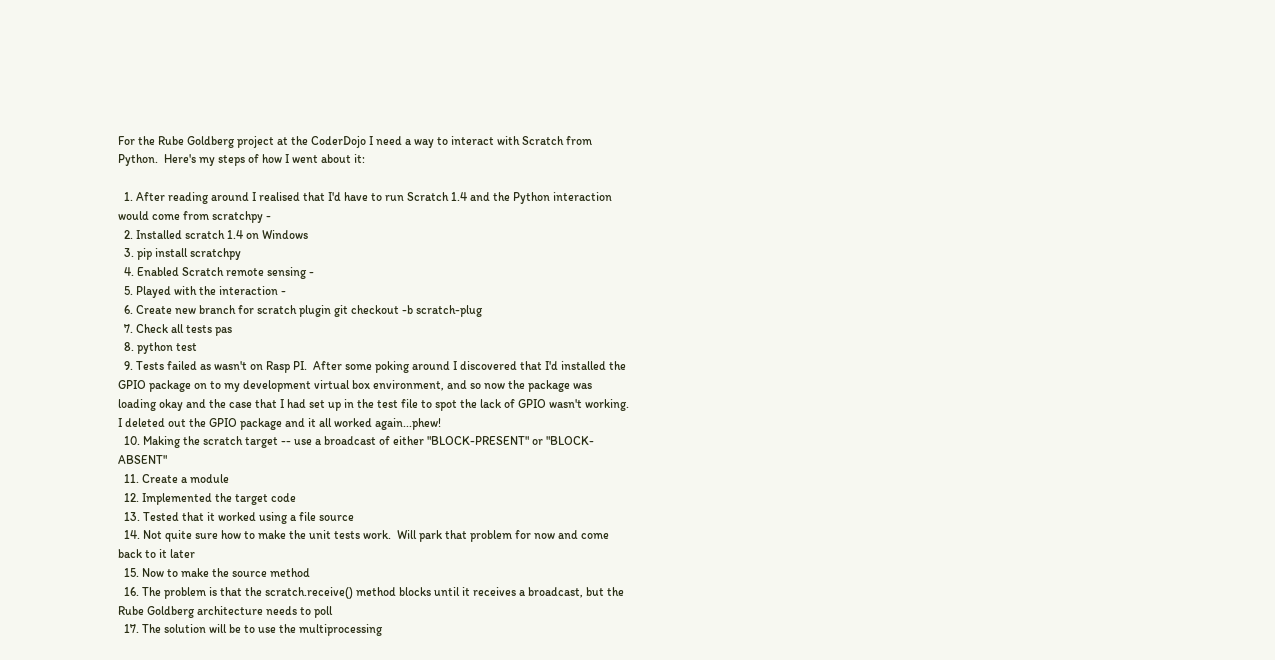For the Rube Goldberg project at the CoderDojo I need a way to interact with Scratch from Python.  Here's my steps of how I went about it:

  1. After reading around I realised that I'd have to run Scratch 1.4 and the Python interaction would come from scratchpy -
  2. Installed scratch 1.4 on Windows
  3. pip install scratchpy
  4. Enabled Scratch remote sensing -
  5. Played with the interaction -
  6. Create new branch for scratch plugin git checkout -b scratch-plug
  7. Check all tests pas
  8. python test
  9. Tests failed as wasn't on Rasp PI.  After some poking around I discovered that I'd installed the GPIO package on to my development virtual box environment, and so now the package was loading okay and the case that I had set up in the test file to spot the lack of GPIO wasn't working.  I deleted out the GPIO package and it all worked again...phew!
  10. Making the scratch target -- use a broadcast of either "BLOCK-PRESENT" or "BLOCK-ABSENT"
  11. Create a module
  12. Implemented the target code
  13. Tested that it worked using a file source
  14. Not quite sure how to make the unit tests work.  Will park that problem for now and come back to it later
  15. Now to make the source method
  16. The problem is that the scratch.receive() method blocks until it receives a broadcast, but the Rube Goldberg architecture needs to poll
  17. The solution will be to use the multiprocessing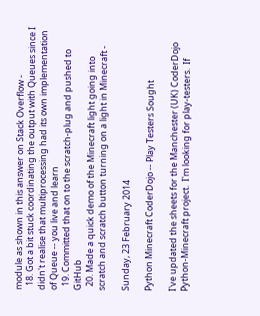module as shown in this answer on Stack Overflow -
  18. Got a bit stuck coordinating the output with Queues since I didn't realise that multiprocessing had its own implementation of Queue -- you live and learn
  19. Committed that on to the scratch-plug and pushed to GitHub
  20. Made a quick demo of the Minecraft light going into scratch and scratch button turning on a light in Minecraft -

Sunday, 23 February 2014

Python Minecraft CoderDojo -- Play Testers Sought

I've updated the sheets for the Manchester (UK) CoderDojo Python-Minecraft project.  I'm looking for play-testers.  If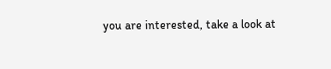you are interested, take a look at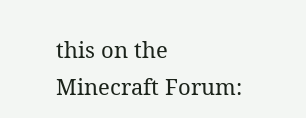this on the Minecraft Forum: